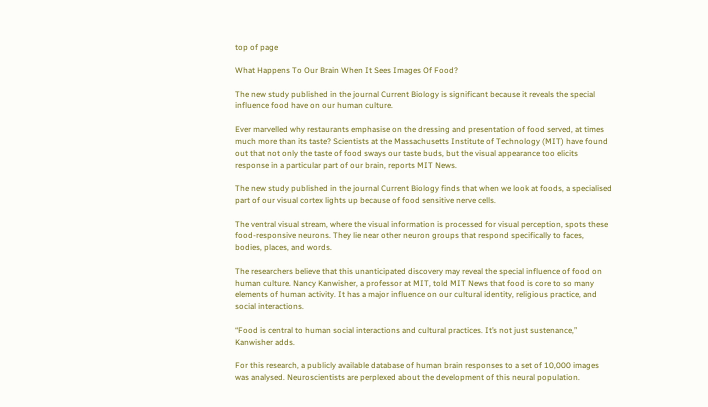top of page

What Happens To Our Brain When It Sees Images Of Food?

The new study published in the journal Current Biology is significant because it reveals the special influence food have on our human culture.

Ever marvelled why restaurants emphasise on the dressing and presentation of food served, at times much more than its taste? Scientists at the Massachusetts Institute of Technology (MIT) have found out that not only the taste of food sways our taste buds, but the visual appearance too elicits response in a particular part of our brain, reports MIT News.

The new study published in the journal Current Biology finds that when we look at foods, a specialised part of our visual cortex lights up because of food sensitive nerve cells.

The ventral visual stream, where the visual information is processed for visual perception, spots these food-responsive neurons. They lie near other neuron groups that respond specifically to faces, bodies, places, and words.

The researchers believe that this unanticipated discovery may reveal the special influence of food on human culture. Nancy Kanwisher, a professor at MIT, told MIT News that food is core to so many elements of human activity. It has a major influence on our cultural identity, religious practice, and social interactions.

“Food is central to human social interactions and cultural practices. It’s not just sustenance,” Kanwisher adds.

For this research, a publicly available database of human brain responses to a set of 10,000 images was analysed. Neuroscientists are perplexed about the development of this neural population.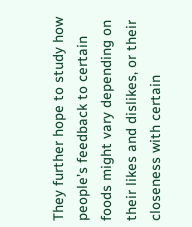They further hope to study how people’s feedback to certain foods might vary depending on their likes and dislikes, or their closeness with certain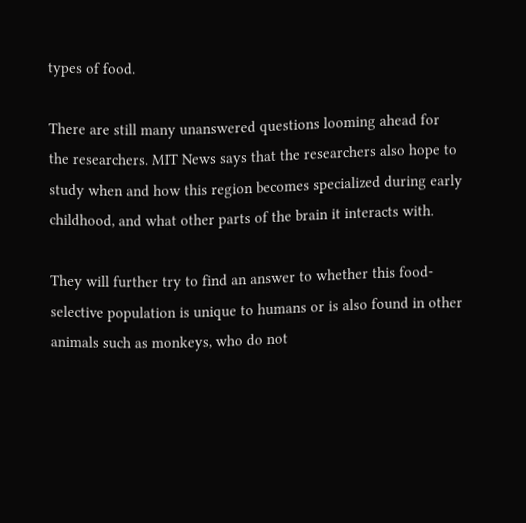types of food.

There are still many unanswered questions looming ahead for the researchers. MIT News says that the researchers also hope to study when and how this region becomes specialized during early childhood, and what other parts of the brain it interacts with.

They will further try to find an answer to whether this food-selective population is unique to humans or is also found in other animals such as monkeys, who do not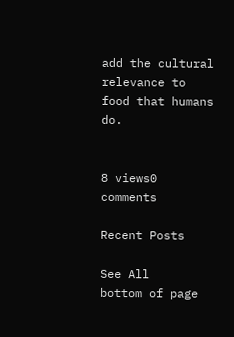add the cultural relevance to food that humans do.


8 views0 comments

Recent Posts

See All
bottom of page